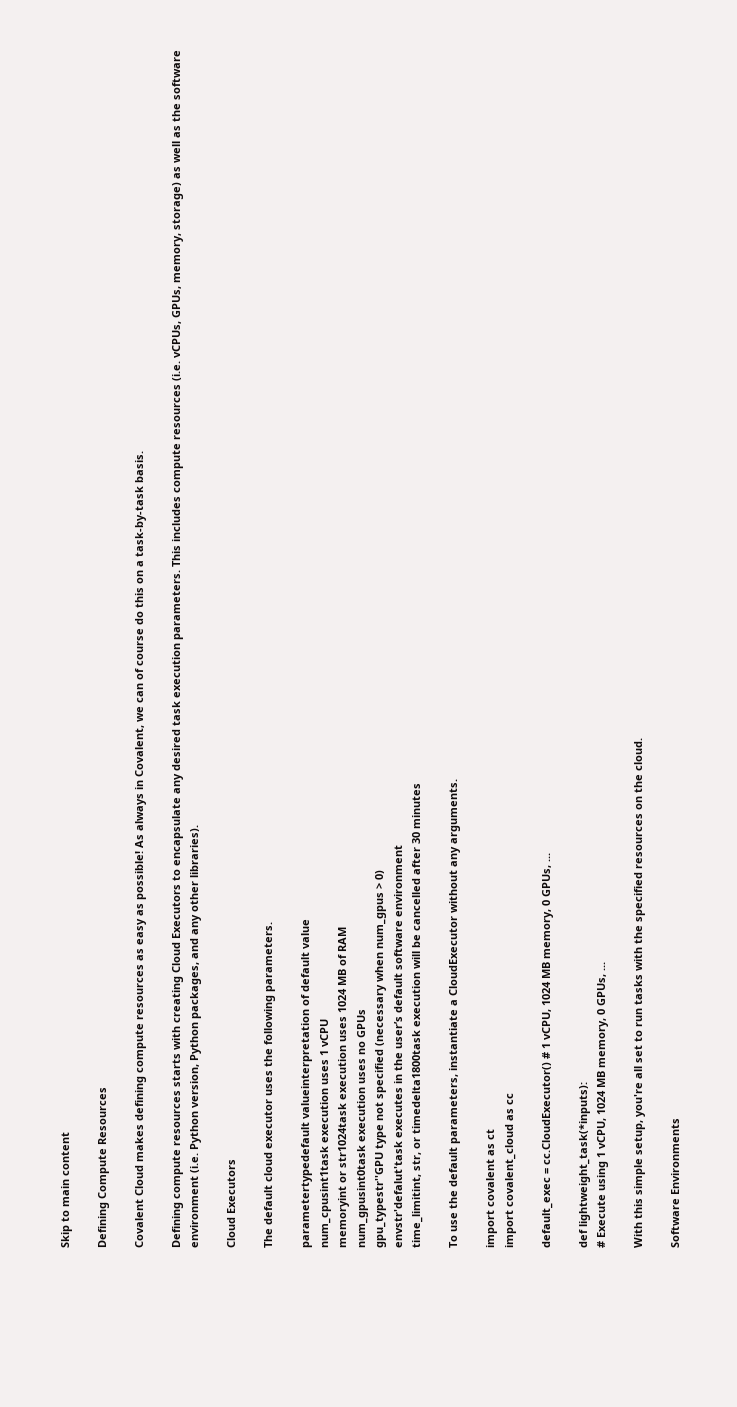Skip to main content

Defining Compute Resources

Covalent Cloud makes defining compute resources as easy as possible! As always in Covalent, we can of course do this on a task-by-task basis.

Defining compute resources starts with creating Cloud Executors to encapsulate any desired task execution parameters. This includes compute resources (i.e. vCPUs, GPUs, memory, storage) as well as the software environment (i.e. Python version, Python packages, and any other libraries).

Cloud Executors

The default cloud executor uses the following parameters.

parametertypedefault valueinterpretation of default value
num_cpusint1task execution uses 1 vCPU
memoryint or str1024task execution uses 1024 MB of RAM
num_gpusint0task execution uses no GPUs
gpu_typestr''GPU type not specified (necessary when num_gpus > 0)
envstr'defalut'task executes in the user’s default software environment
time_limitint, str, or timedelta1800task execution will be cancelled after 30 minutes

To use the default parameters, instantiate a CloudExecutor without any arguments.

import covalent as ct
import covalent_cloud as cc

default_exec = cc.CloudExecutor() # 1 vCPU, 1024 MB memory, 0 GPUs, ...

def lightweight_task(*inputs):
# Execute using 1 vCPU, 1024 MB memory, 0 GPUs, ...

With this simple setup, you're all set to run tasks with the specified resources on the cloud.

Software Environments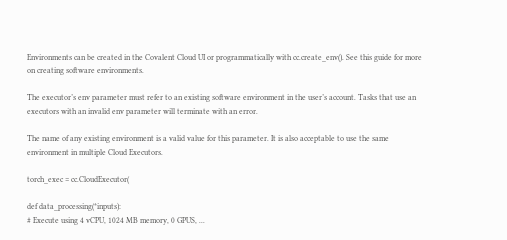Environments can be created in the Covalent Cloud UI or programmatically with cc.create_env(). See this guide for more on creating software environments.

The executor’s env parameter must refer to an existing software environment in the user’s account. Tasks that use an executors with an invalid env parameter will terminate with an error.

The name of any existing environment is a valid value for this parameter. It is also acceptable to use the same environment in multiple Cloud Executors.

torch_exec = cc.CloudExecutor(

def data_processing(*inputs):
# Execute using 4 vCPU, 1024 MB memory, 0 GPUS, ...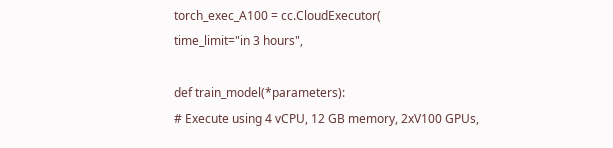torch_exec_A100 = cc.CloudExecutor(
time_limit="in 3 hours",

def train_model(*parameters):
# Execute using 4 vCPU, 12 GB memory, 2xV100 GPUs,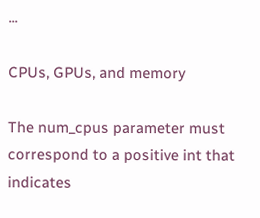...

CPUs, GPUs, and memory

The num_cpus parameter must correspond to a positive int that indicates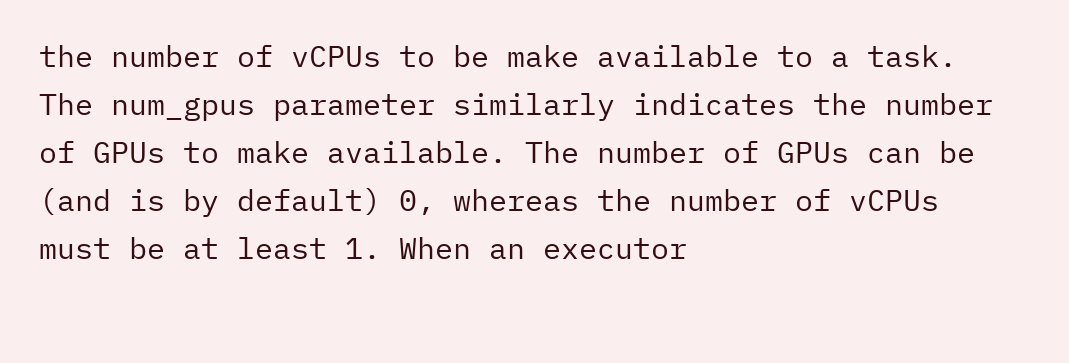the number of vCPUs to be make available to a task. The num_gpus parameter similarly indicates the number of GPUs to make available. The number of GPUs can be (and is by default) 0, whereas the number of vCPUs must be at least 1. When an executor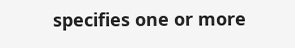specifies one or more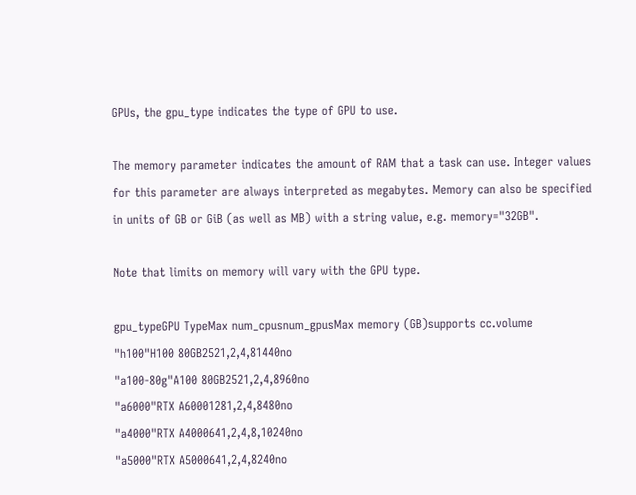GPUs, the gpu_type indicates the type of GPU to use.

The memory parameter indicates the amount of RAM that a task can use. Integer values for this parameter are always interpreted as megabytes. Memory can also be specified in units of GB or GiB (as well as MB) with a string value, e.g. memory="32GB".

Note that limits on memory will vary with the GPU type.

gpu_typeGPU TypeMax num_cpusnum_gpusMax memory (GB)supports cc.volume
"h100"H100 80GB2521,2,4,81440no
"a100-80g"A100 80GB2521,2,4,8960no
"a6000"RTX A60001281,2,4,8480no
"a4000"RTX A4000641,2,4,8,10240no
"a5000"RTX A5000641,2,4,8240no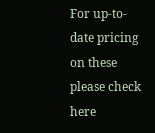For up-to-date pricing on these please check here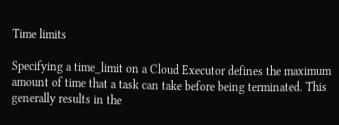Time limits

Specifying a time_limit on a Cloud Executor defines the maximum amount of time that a task can take before being terminated. This generally results in the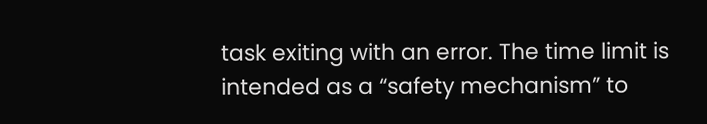task exiting with an error. The time limit is intended as a “safety mechanism” to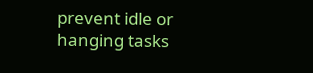prevent idle or hanging tasks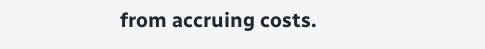from accruing costs.